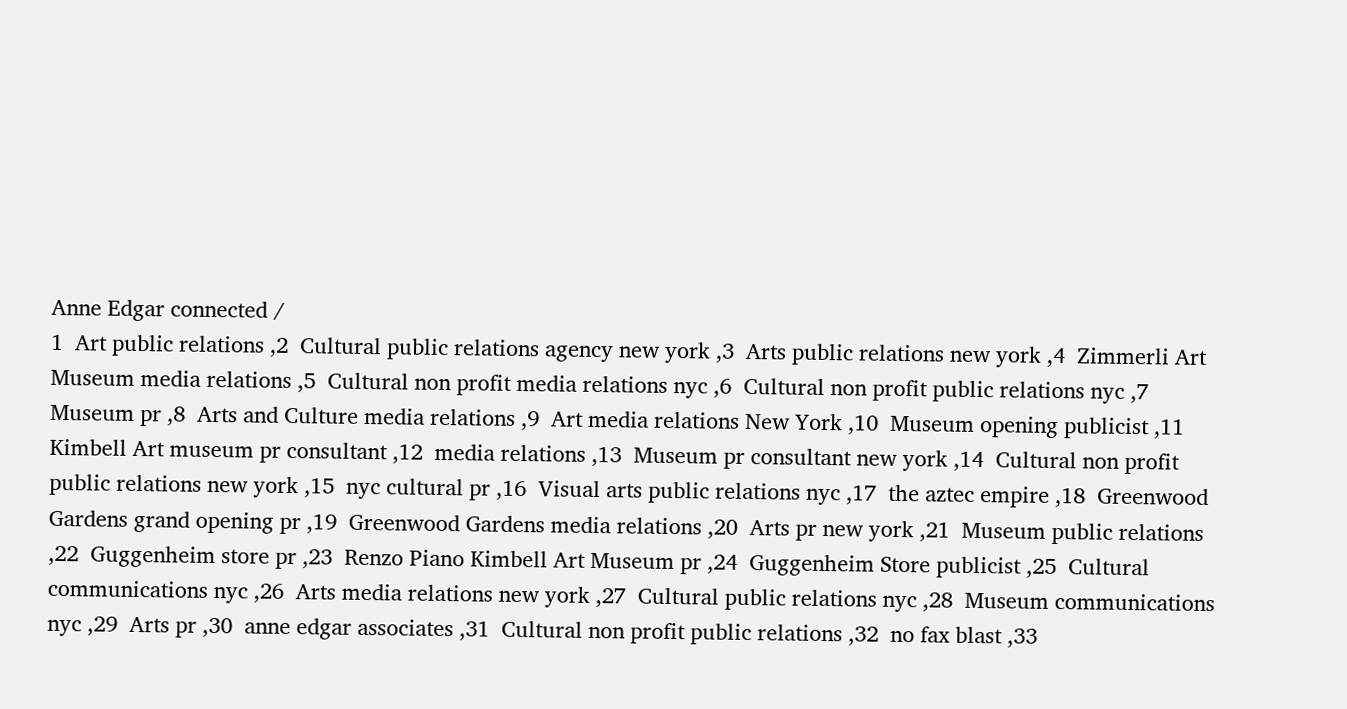Anne Edgar connected /
1  Art public relations ,2  Cultural public relations agency new york ,3  Arts public relations new york ,4  Zimmerli Art Museum media relations ,5  Cultural non profit media relations nyc ,6  Cultural non profit public relations nyc ,7  Museum pr ,8  Arts and Culture media relations ,9  Art media relations New York ,10  Museum opening publicist ,11  Kimbell Art museum pr consultant ,12  media relations ,13  Museum pr consultant new york ,14  Cultural non profit public relations new york ,15  nyc cultural pr ,16  Visual arts public relations nyc ,17  the aztec empire ,18  Greenwood Gardens grand opening pr ,19  Greenwood Gardens media relations ,20  Arts pr new york ,21  Museum public relations ,22  Guggenheim store pr ,23  Renzo Piano Kimbell Art Museum pr ,24  Guggenheim Store publicist ,25  Cultural communications nyc ,26  Arts media relations new york ,27  Cultural public relations nyc ,28  Museum communications nyc ,29  Arts pr ,30  anne edgar associates ,31  Cultural non profit public relations ,32  no fax blast ,33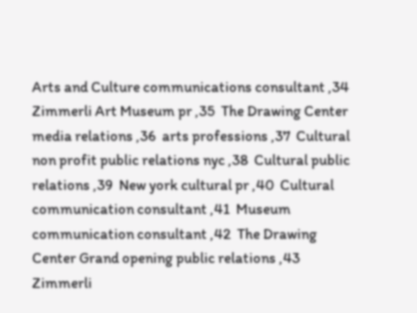Arts and Culture communications consultant ,34  Zimmerli Art Museum pr ,35  The Drawing Center media relations ,36  arts professions ,37  Cultural non profit public relations nyc ,38  Cultural public relations ,39  New york cultural pr ,40  Cultural communication consultant ,41  Museum communication consultant ,42  The Drawing Center Grand opening public relations ,43  Zimmerli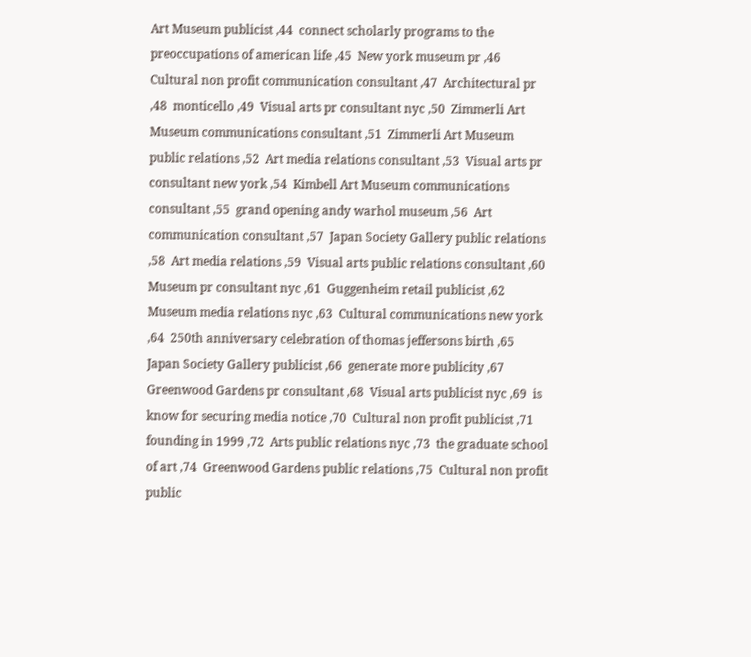Art Museum publicist ,44  connect scholarly programs to the preoccupations of american life ,45  New york museum pr ,46  Cultural non profit communication consultant ,47  Architectural pr ,48  monticello ,49  Visual arts pr consultant nyc ,50  Zimmerli Art Museum communications consultant ,51  Zimmerli Art Museum public relations ,52  Art media relations consultant ,53  Visual arts pr consultant new york ,54  Kimbell Art Museum communications consultant ,55  grand opening andy warhol museum ,56  Art communication consultant ,57  Japan Society Gallery public relations ,58  Art media relations ,59  Visual arts public relations consultant ,60  Museum pr consultant nyc ,61  Guggenheim retail publicist ,62  Museum media relations nyc ,63  Cultural communications new york ,64  250th anniversary celebration of thomas jeffersons birth ,65  Japan Society Gallery publicist ,66  generate more publicity ,67  Greenwood Gardens pr consultant ,68  Visual arts publicist nyc ,69  is know for securing media notice ,70  Cultural non profit publicist ,71  founding in 1999 ,72  Arts public relations nyc ,73  the graduate school of art ,74  Greenwood Gardens public relations ,75  Cultural non profit public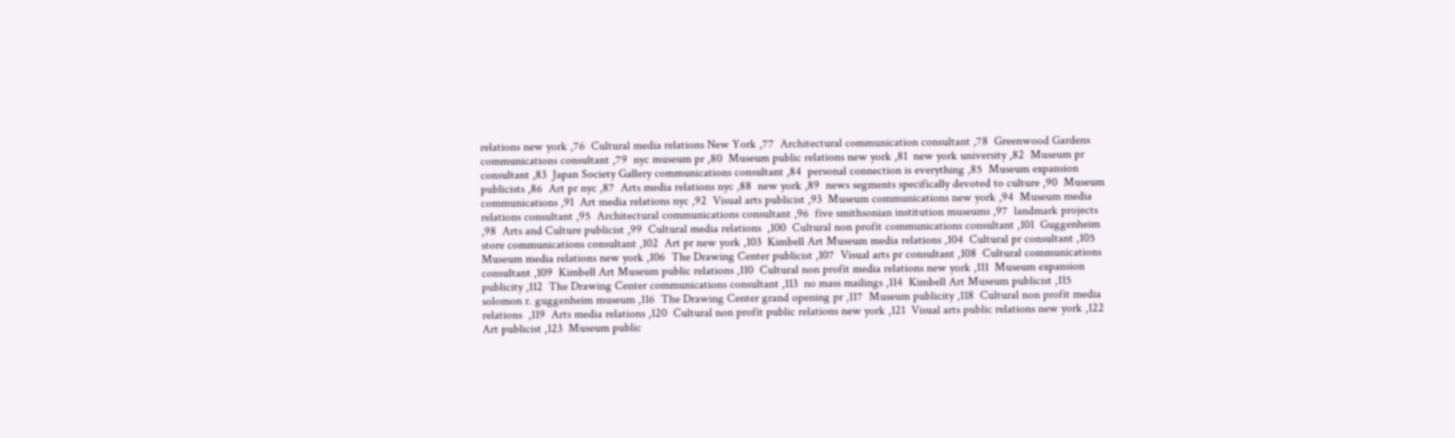relations new york ,76  Cultural media relations New York ,77  Architectural communication consultant ,78  Greenwood Gardens communications consultant ,79  nyc museum pr ,80  Museum public relations new york ,81  new york university ,82  Museum pr consultant ,83  Japan Society Gallery communications consultant ,84  personal connection is everything ,85  Museum expansion publicists ,86  Art pr nyc ,87  Arts media relations nyc ,88  new york ,89  news segments specifically devoted to culture ,90  Museum communications ,91  Art media relations nyc ,92  Visual arts publicist ,93  Museum communications new york ,94  Museum media relations consultant ,95  Architectural communications consultant ,96  five smithsonian institution museums ,97  landmark projects ,98  Arts and Culture publicist ,99  Cultural media relations  ,100  Cultural non profit communications consultant ,101  Guggenheim store communications consultant ,102  Art pr new york ,103  Kimbell Art Museum media relations ,104  Cultural pr consultant ,105  Museum media relations new york ,106  The Drawing Center publicist ,107  Visual arts pr consultant ,108  Cultural communications consultant ,109  Kimbell Art Museum public relations ,110  Cultural non profit media relations new york ,111  Museum expansion publicity ,112  The Drawing Center communications consultant ,113  no mass mailings ,114  Kimbell Art Museum publicist ,115  solomon r. guggenheim museum ,116  The Drawing Center grand opening pr ,117  Museum publicity ,118  Cultural non profit media relations  ,119  Arts media relations ,120  Cultural non profit public relations new york ,121  Visual arts public relations new york ,122  Art publicist ,123  Museum public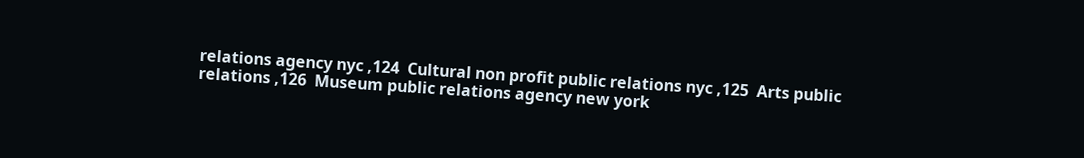relations agency nyc ,124  Cultural non profit public relations nyc ,125  Arts public relations ,126  Museum public relations agency new york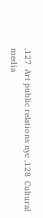,127  Art public relations nyc ,128  Cultural media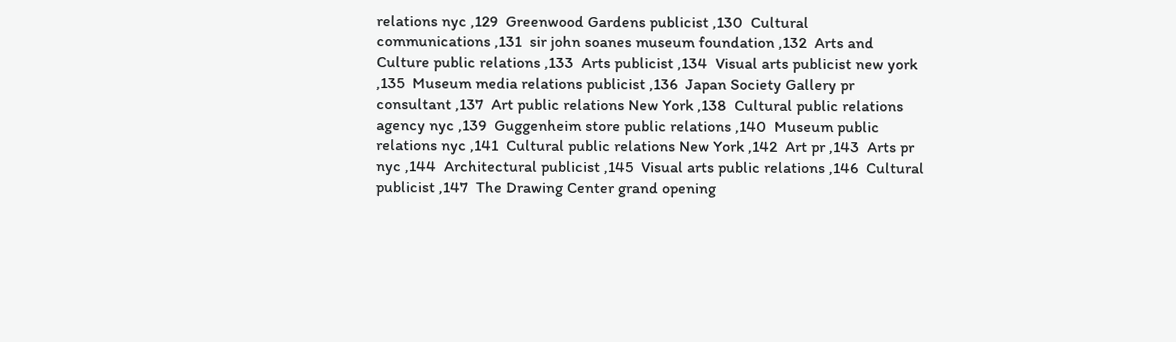relations nyc ,129  Greenwood Gardens publicist ,130  Cultural communications ,131  sir john soanes museum foundation ,132  Arts and Culture public relations ,133  Arts publicist ,134  Visual arts publicist new york ,135  Museum media relations publicist ,136  Japan Society Gallery pr consultant ,137  Art public relations New York ,138  Cultural public relations agency nyc ,139  Guggenheim store public relations ,140  Museum public relations nyc ,141  Cultural public relations New York ,142  Art pr ,143  Arts pr nyc ,144  Architectural publicist ,145  Visual arts public relations ,146  Cultural publicist ,147  The Drawing Center grand opening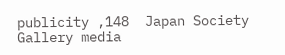publicity ,148  Japan Society Gallery media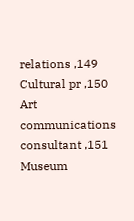relations ,149  Cultural pr ,150  Art communications consultant ,151  Museum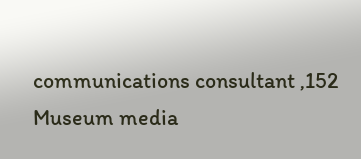communications consultant ,152  Museum media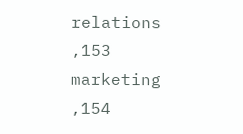relations ,153  marketing ,154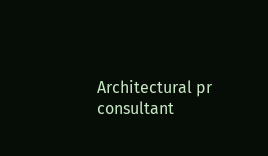Architectural pr consultant